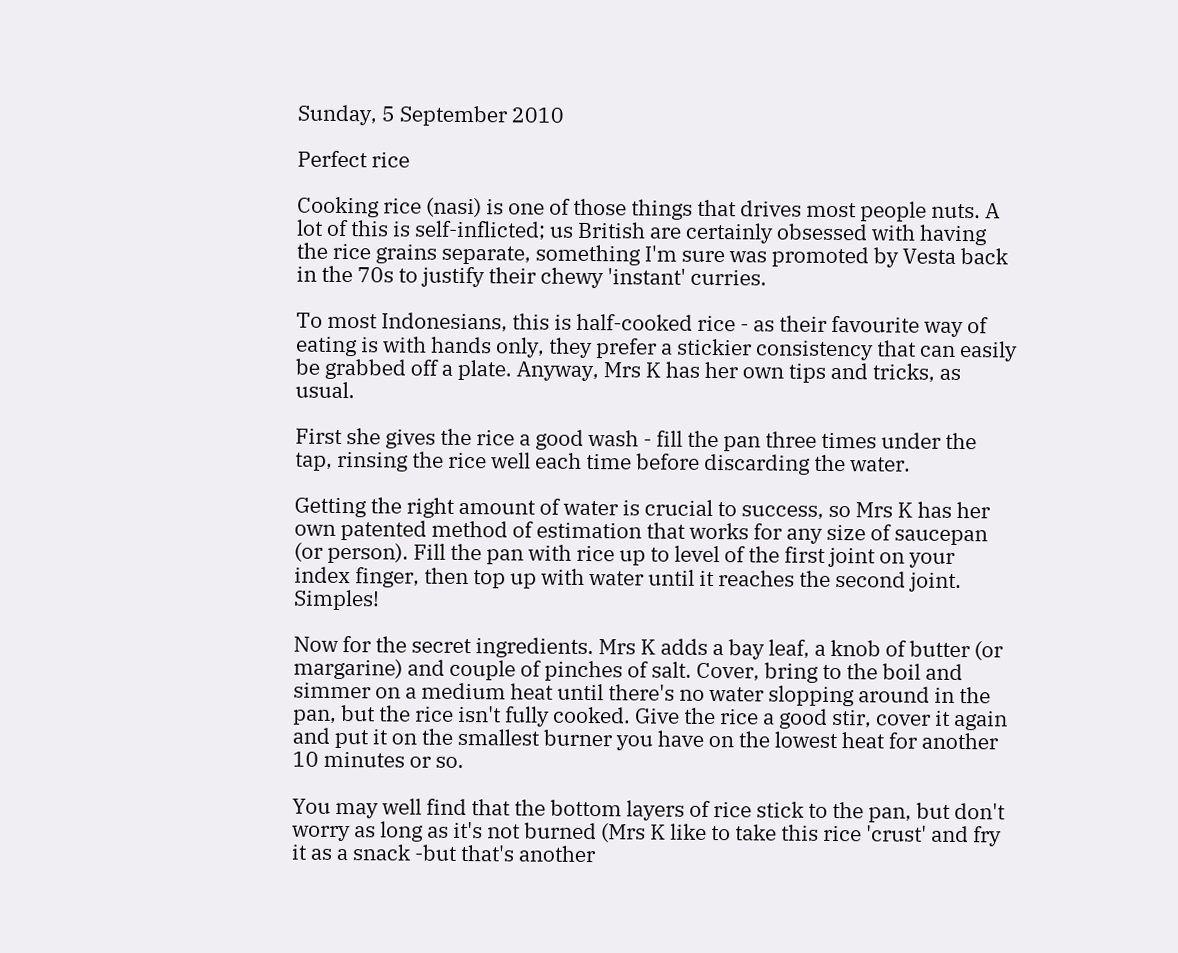Sunday, 5 September 2010

Perfect rice

Cooking rice (nasi) is one of those things that drives most people nuts. A lot of this is self-inflicted; us British are certainly obsessed with having the rice grains separate, something I'm sure was promoted by Vesta back in the 70s to justify their chewy 'instant' curries.

To most Indonesians, this is half-cooked rice - as their favourite way of eating is with hands only, they prefer a stickier consistency that can easily be grabbed off a plate. Anyway, Mrs K has her own tips and tricks, as usual.

First she gives the rice a good wash - fill the pan three times under the tap, rinsing the rice well each time before discarding the water.

Getting the right amount of water is crucial to success, so Mrs K has her own patented method of estimation that works for any size of saucepan (or person). Fill the pan with rice up to level of the first joint on your index finger, then top up with water until it reaches the second joint. Simples!

Now for the secret ingredients. Mrs K adds a bay leaf, a knob of butter (or margarine) and couple of pinches of salt. Cover, bring to the boil and simmer on a medium heat until there's no water slopping around in the pan, but the rice isn't fully cooked. Give the rice a good stir, cover it again and put it on the smallest burner you have on the lowest heat for another 10 minutes or so.

You may well find that the bottom layers of rice stick to the pan, but don't worry as long as it's not burned (Mrs K like to take this rice 'crust' and fry it as a snack -but that's another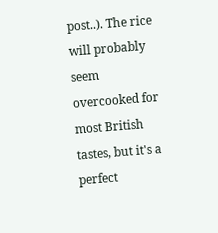post..). The rice will probably seem overcooked for most British tastes, but it's a perfect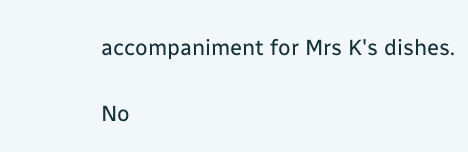accompaniment for Mrs K's dishes.

No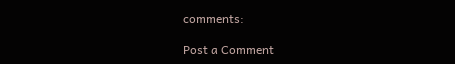comments:

Post a Comment